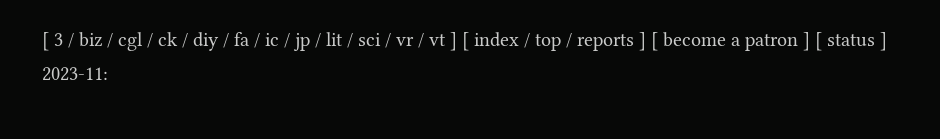[ 3 / biz / cgl / ck / diy / fa / ic / jp / lit / sci / vr / vt ] [ index / top / reports ] [ become a patron ] [ status ]
2023-11: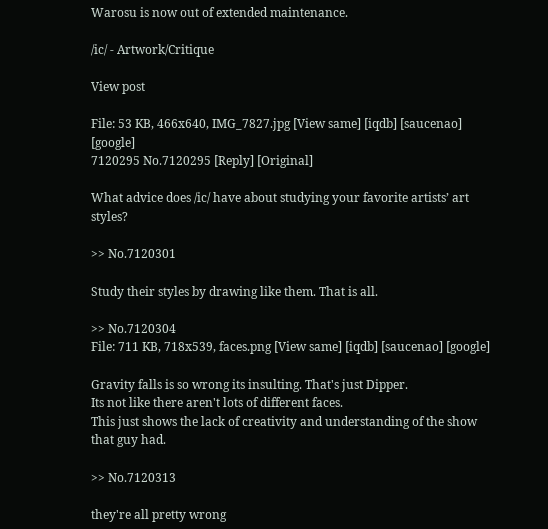Warosu is now out of extended maintenance.

/ic/ - Artwork/Critique

View post

File: 53 KB, 466x640, IMG_7827.jpg [View same] [iqdb] [saucenao] [google]
7120295 No.7120295 [Reply] [Original]

What advice does /ic/ have about studying your favorite artists’ art styles?

>> No.7120301

Study their styles by drawing like them. That is all.

>> No.7120304
File: 711 KB, 718x539, faces.png [View same] [iqdb] [saucenao] [google]

Gravity falls is so wrong its insulting. That's just Dipper.
Its not like there aren't lots of different faces.
This just shows the lack of creativity and understanding of the show that guy had.

>> No.7120313

they're all pretty wrong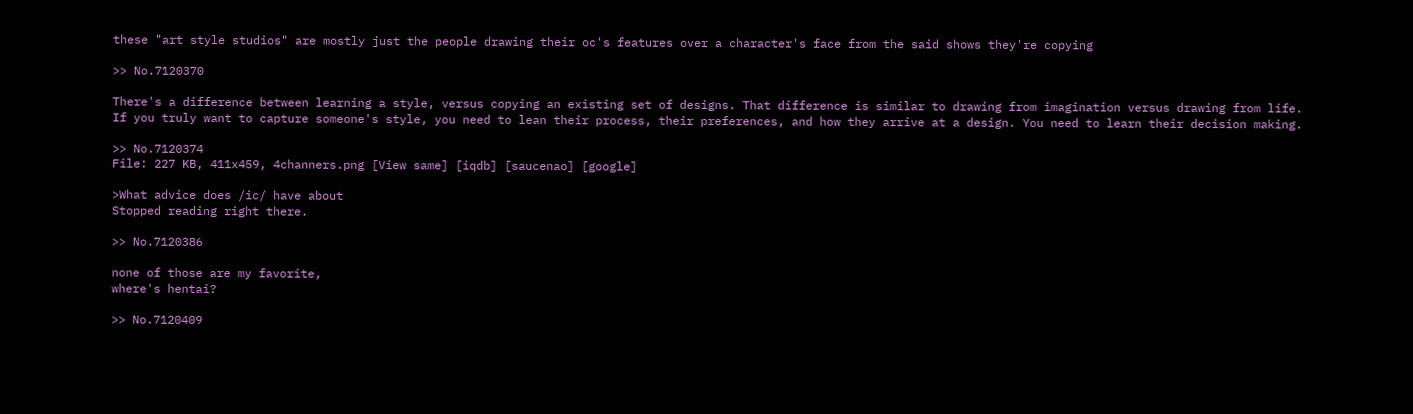these "art style studios" are mostly just the people drawing their oc's features over a character's face from the said shows they're copying

>> No.7120370

There's a difference between learning a style, versus copying an existing set of designs. That difference is similar to drawing from imagination versus drawing from life. If you truly want to capture someone's style, you need to lean their process, their preferences, and how they arrive at a design. You need to learn their decision making.

>> No.7120374
File: 227 KB, 411x459, 4channers.png [View same] [iqdb] [saucenao] [google]

>What advice does /ic/ have about
Stopped reading right there.

>> No.7120386

none of those are my favorite,
where's hentai?

>> No.7120409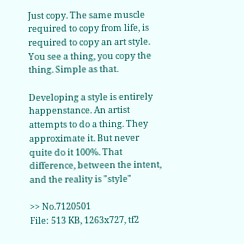Just copy. The same muscle required to copy from life, is required to copy an art style. You see a thing, you copy the thing. Simple as that.

Developing a style is entirely happenstance. An artist attempts to do a thing. They approximate it. But never quite do it 100%. That difference, between the intent, and the reality is "style"

>> No.7120501
File: 513 KB, 1263x727, tf2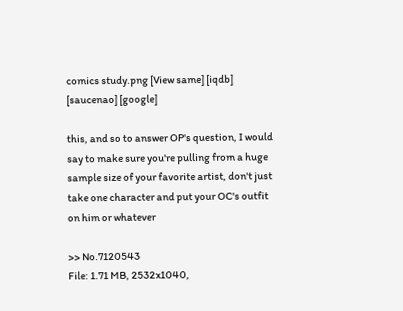comics study.png [View same] [iqdb] [saucenao] [google]

this, and so to answer OP's question, I would say to make sure you're pulling from a huge sample size of your favorite artist, don't just take one character and put your OC's outfit on him or whatever

>> No.7120543
File: 1.71 MB, 2532x1040,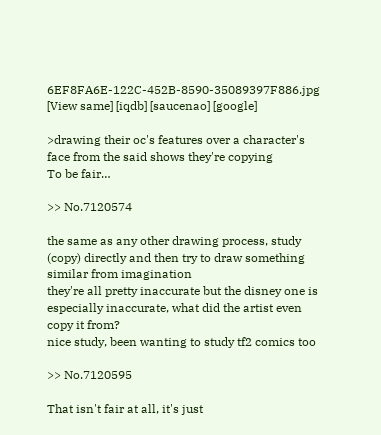6EF8FA6E-122C-452B-8590-35089397F886.jpg [View same] [iqdb] [saucenao] [google]

>drawing their oc's features over a character's face from the said shows they're copying
To be fair…

>> No.7120574

the same as any other drawing process, study (copy) directly and then try to draw something similar from imagination
they're all pretty inaccurate but the disney one is especially inaccurate, what did the artist even copy it from?
nice study, been wanting to study tf2 comics too

>> No.7120595

That isn't fair at all, it's just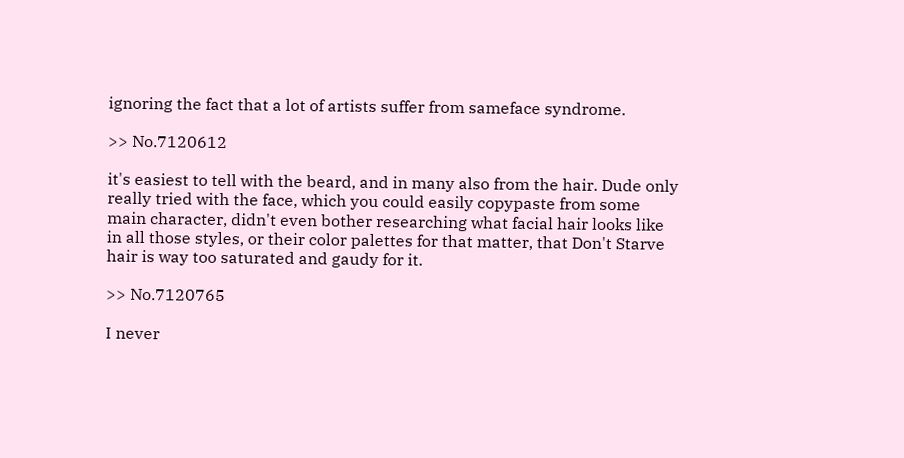ignoring the fact that a lot of artists suffer from sameface syndrome.

>> No.7120612

it's easiest to tell with the beard, and in many also from the hair. Dude only really tried with the face, which you could easily copypaste from some main character, didn't even bother researching what facial hair looks like in all those styles, or their color palettes for that matter, that Don't Starve hair is way too saturated and gaudy for it.

>> No.7120765

I never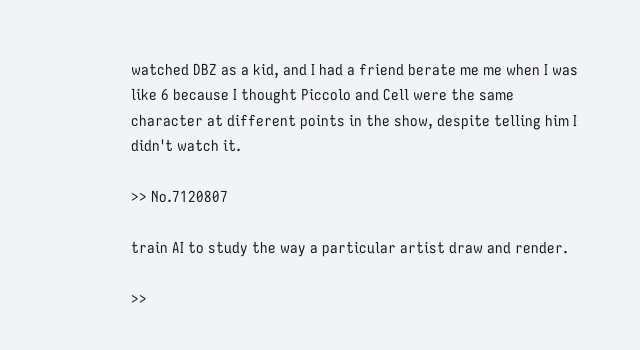watched DBZ as a kid, and I had a friend berate me me when I was like 6 because I thought Piccolo and Cell were the same character at different points in the show, despite telling him I didn't watch it.

>> No.7120807

train AI to study the way a particular artist draw and render.

>>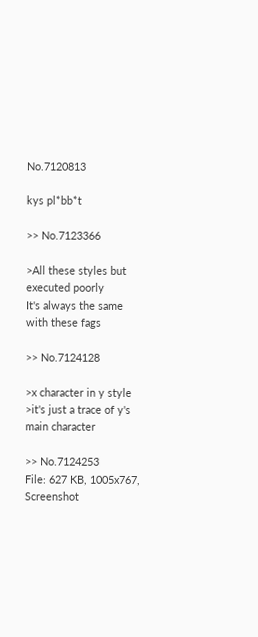No.7120813

kys pl*bb*t

>> No.7123366

>All these styles but executed poorly
It's always the same with these fags

>> No.7124128

>x character in y style
>it's just a trace of y's main character

>> No.7124253
File: 627 KB, 1005x767, Screenshot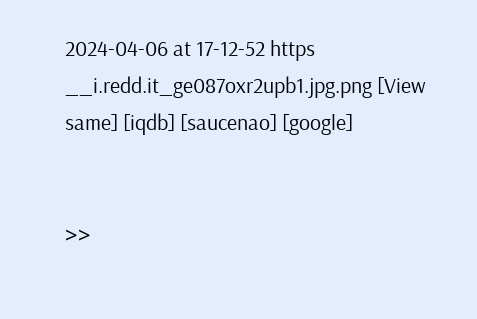2024-04-06 at 17-12-52 https __i.redd.it_ge087oxr2upb1.jpg.png [View same] [iqdb] [saucenao] [google]


>>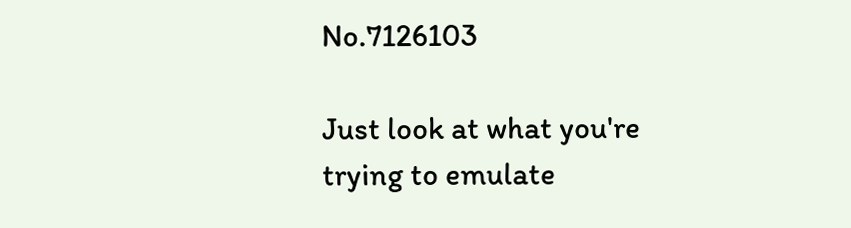No.7126103

Just look at what you're trying to emulate